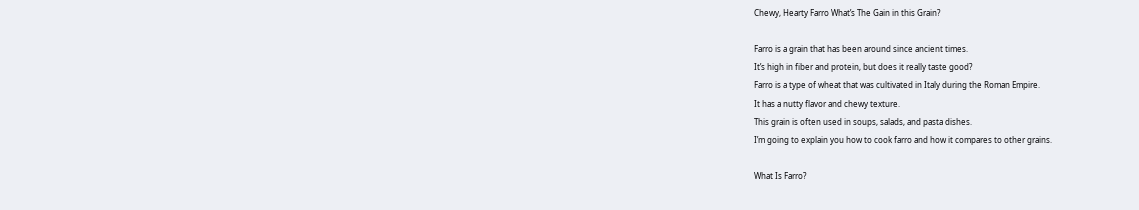Chewy, Hearty Farro What’s The Gain in this Grain?

Farro is a grain that has been around since ancient times.
It’s high in fiber and protein, but does it really taste good?
Farro is a type of wheat that was cultivated in Italy during the Roman Empire.
It has a nutty flavor and chewy texture.
This grain is often used in soups, salads, and pasta dishes.
I’m going to explain you how to cook farro and how it compares to other grains.

What Is Farro?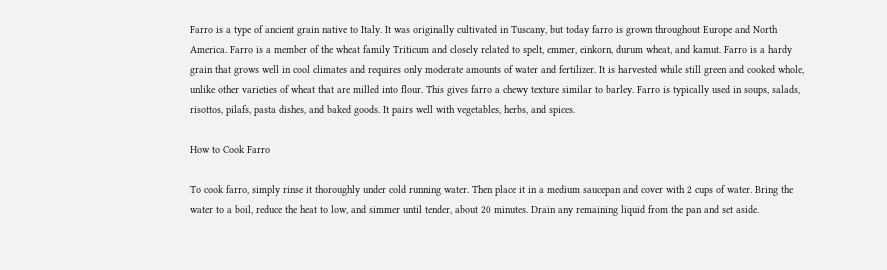Farro is a type of ancient grain native to Italy. It was originally cultivated in Tuscany, but today farro is grown throughout Europe and North America. Farro is a member of the wheat family Triticum and closely related to spelt, emmer, einkorn, durum wheat, and kamut. Farro is a hardy grain that grows well in cool climates and requires only moderate amounts of water and fertilizer. It is harvested while still green and cooked whole, unlike other varieties of wheat that are milled into flour. This gives farro a chewy texture similar to barley. Farro is typically used in soups, salads, risottos, pilafs, pasta dishes, and baked goods. It pairs well with vegetables, herbs, and spices.

How to Cook Farro

To cook farro, simply rinse it thoroughly under cold running water. Then place it in a medium saucepan and cover with 2 cups of water. Bring the water to a boil, reduce the heat to low, and simmer until tender, about 20 minutes. Drain any remaining liquid from the pan and set aside.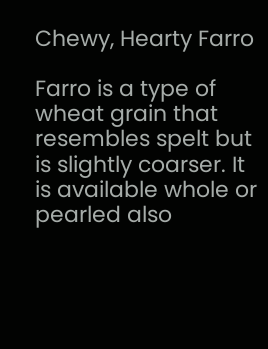Chewy, Hearty Farro

Farro is a type of wheat grain that resembles spelt but is slightly coarser. It is available whole or pearled also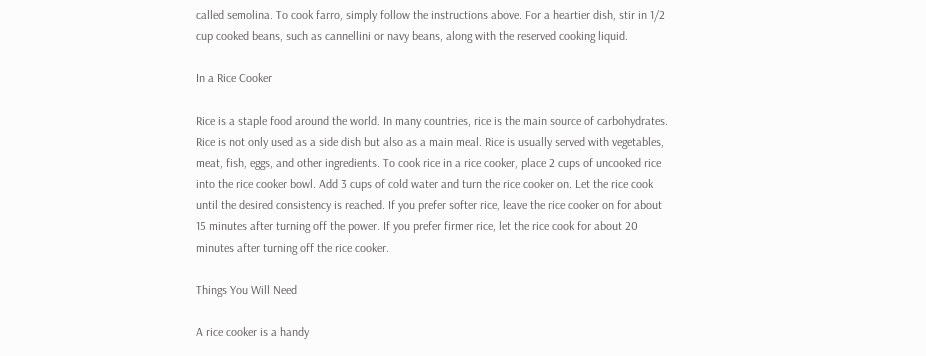called semolina. To cook farro, simply follow the instructions above. For a heartier dish, stir in 1/2 cup cooked beans, such as cannellini or navy beans, along with the reserved cooking liquid.

In a Rice Cooker

Rice is a staple food around the world. In many countries, rice is the main source of carbohydrates. Rice is not only used as a side dish but also as a main meal. Rice is usually served with vegetables, meat, fish, eggs, and other ingredients. To cook rice in a rice cooker, place 2 cups of uncooked rice into the rice cooker bowl. Add 3 cups of cold water and turn the rice cooker on. Let the rice cook until the desired consistency is reached. If you prefer softer rice, leave the rice cooker on for about 15 minutes after turning off the power. If you prefer firmer rice, let the rice cook for about 20 minutes after turning off the rice cooker.

Things You Will Need

A rice cooker is a handy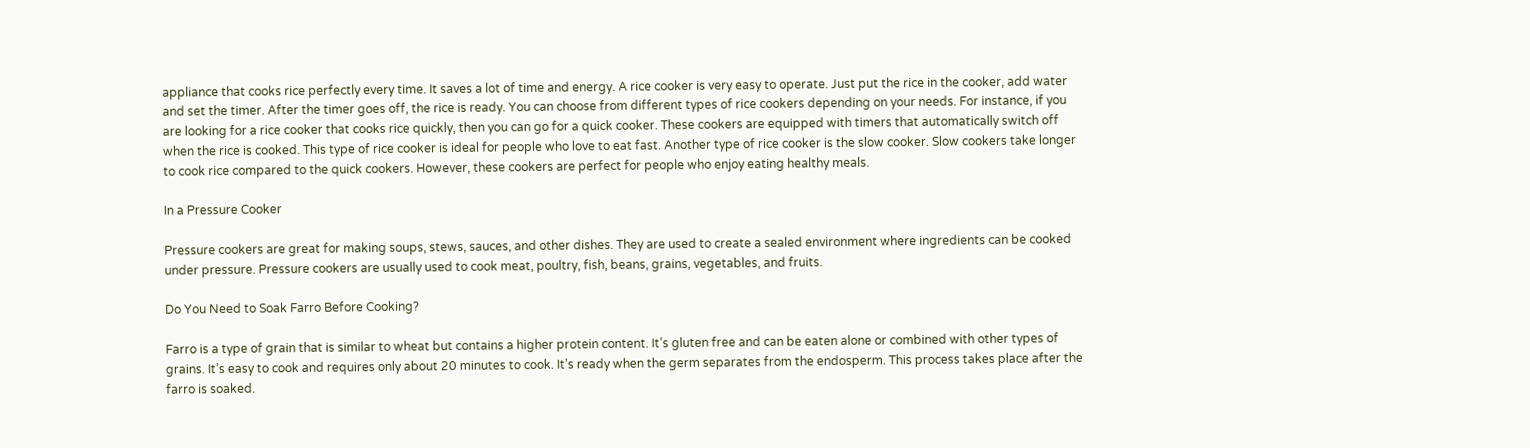appliance that cooks rice perfectly every time. It saves a lot of time and energy. A rice cooker is very easy to operate. Just put the rice in the cooker, add water and set the timer. After the timer goes off, the rice is ready. You can choose from different types of rice cookers depending on your needs. For instance, if you are looking for a rice cooker that cooks rice quickly, then you can go for a quick cooker. These cookers are equipped with timers that automatically switch off when the rice is cooked. This type of rice cooker is ideal for people who love to eat fast. Another type of rice cooker is the slow cooker. Slow cookers take longer to cook rice compared to the quick cookers. However, these cookers are perfect for people who enjoy eating healthy meals.

In a Pressure Cooker

Pressure cookers are great for making soups, stews, sauces, and other dishes. They are used to create a sealed environment where ingredients can be cooked under pressure. Pressure cookers are usually used to cook meat, poultry, fish, beans, grains, vegetables, and fruits.

Do You Need to Soak Farro Before Cooking?

Farro is a type of grain that is similar to wheat but contains a higher protein content. It’s gluten free and can be eaten alone or combined with other types of grains. It’s easy to cook and requires only about 20 minutes to cook. It’s ready when the germ separates from the endosperm. This process takes place after the farro is soaked.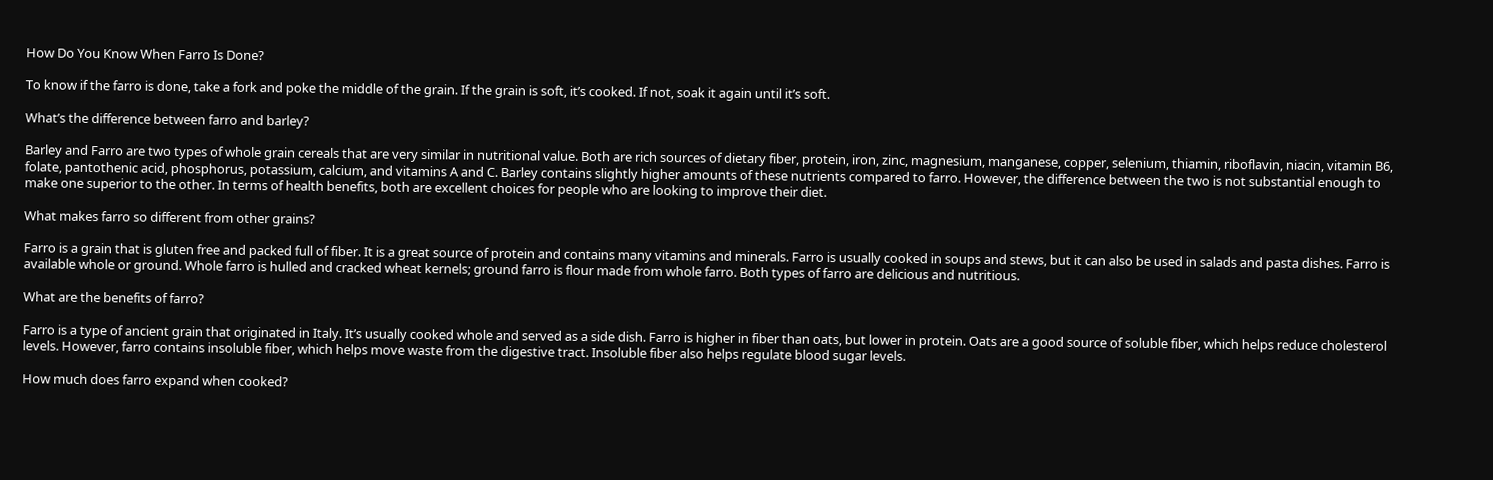How Do You Know When Farro Is Done?

To know if the farro is done, take a fork and poke the middle of the grain. If the grain is soft, it’s cooked. If not, soak it again until it’s soft.

What’s the difference between farro and barley?

Barley and Farro are two types of whole grain cereals that are very similar in nutritional value. Both are rich sources of dietary fiber, protein, iron, zinc, magnesium, manganese, copper, selenium, thiamin, riboflavin, niacin, vitamin B6, folate, pantothenic acid, phosphorus, potassium, calcium, and vitamins A and C. Barley contains slightly higher amounts of these nutrients compared to farro. However, the difference between the two is not substantial enough to make one superior to the other. In terms of health benefits, both are excellent choices for people who are looking to improve their diet.

What makes farro so different from other grains?

Farro is a grain that is gluten free and packed full of fiber. It is a great source of protein and contains many vitamins and minerals. Farro is usually cooked in soups and stews, but it can also be used in salads and pasta dishes. Farro is available whole or ground. Whole farro is hulled and cracked wheat kernels; ground farro is flour made from whole farro. Both types of farro are delicious and nutritious.

What are the benefits of farro?

Farro is a type of ancient grain that originated in Italy. It’s usually cooked whole and served as a side dish. Farro is higher in fiber than oats, but lower in protein. Oats are a good source of soluble fiber, which helps reduce cholesterol levels. However, farro contains insoluble fiber, which helps move waste from the digestive tract. Insoluble fiber also helps regulate blood sugar levels.

How much does farro expand when cooked?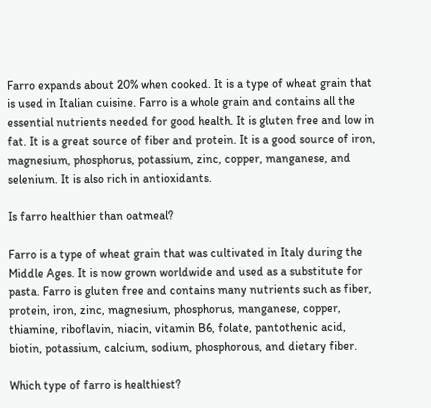Farro expands about 20% when cooked. It is a type of wheat grain that is used in Italian cuisine. Farro is a whole grain and contains all the essential nutrients needed for good health. It is gluten free and low in fat. It is a great source of fiber and protein. It is a good source of iron, magnesium, phosphorus, potassium, zinc, copper, manganese, and selenium. It is also rich in antioxidants.

Is farro healthier than oatmeal?

Farro is a type of wheat grain that was cultivated in Italy during the Middle Ages. It is now grown worldwide and used as a substitute for pasta. Farro is gluten free and contains many nutrients such as fiber, protein, iron, zinc, magnesium, phosphorus, manganese, copper, thiamine, riboflavin, niacin, vitamin B6, folate, pantothenic acid, biotin, potassium, calcium, sodium, phosphorous, and dietary fiber.

Which type of farro is healthiest?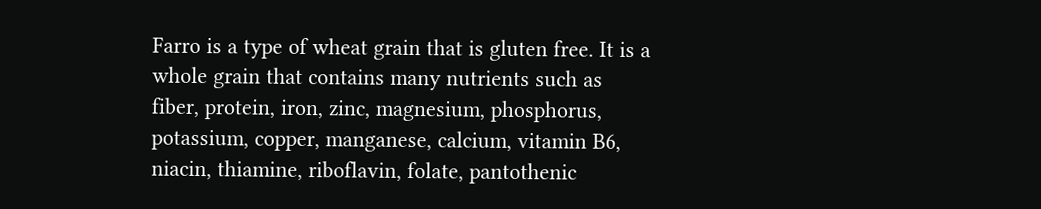Farro is a type of wheat grain that is gluten free. It is a whole grain that contains many nutrients such as fiber, protein, iron, zinc, magnesium, phosphorus, potassium, copper, manganese, calcium, vitamin B6, niacin, thiamine, riboflavin, folate, pantothenic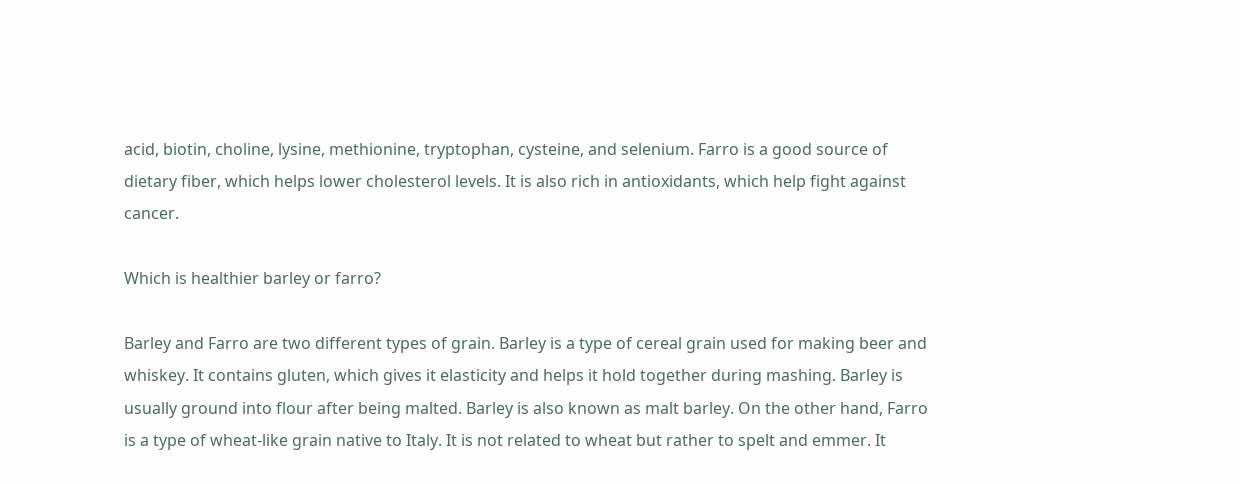acid, biotin, choline, lysine, methionine, tryptophan, cysteine, and selenium. Farro is a good source of dietary fiber, which helps lower cholesterol levels. It is also rich in antioxidants, which help fight against cancer.

Which is healthier barley or farro?

Barley and Farro are two different types of grain. Barley is a type of cereal grain used for making beer and whiskey. It contains gluten, which gives it elasticity and helps it hold together during mashing. Barley is usually ground into flour after being malted. Barley is also known as malt barley. On the other hand, Farro is a type of wheat-like grain native to Italy. It is not related to wheat but rather to spelt and emmer. It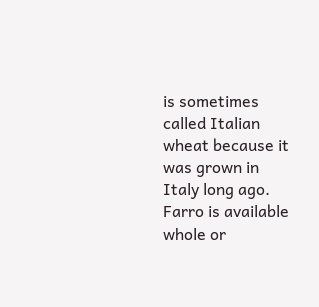is sometimes called Italian wheat because it was grown in Italy long ago. Farro is available whole or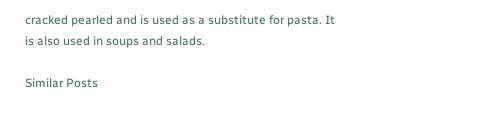cracked pearled and is used as a substitute for pasta. It is also used in soups and salads.

Similar Posts